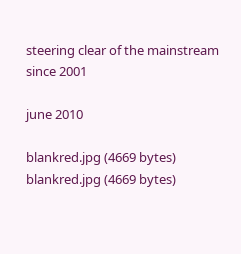steering clear of the mainstream
since 2001

june 2010

blankred.jpg (4669 bytes)
blankred.jpg (4669 bytes)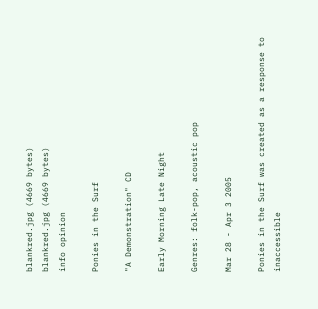blankred.jpg (4669 bytes)
blankred.jpg (4669 bytes)
info opinion

Ponies in the Surf

"A Demonstration" CD

Early Morning Late Night

Genres: folk-pop, acoustic pop

Mar 28 - Apr 3 2005

Ponies in the Surf was created as a response to inaccessible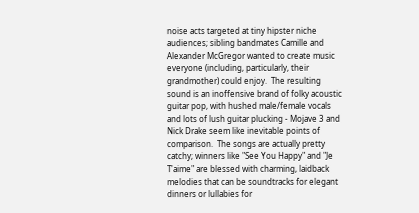noise acts targeted at tiny hipster niche audiences; sibling bandmates Camille and Alexander McGregor wanted to create music everyone (including, particularly, their grandmother) could enjoy.  The resulting sound is an inoffensive brand of folky acoustic guitar pop, with hushed male/female vocals and lots of lush guitar plucking - Mojave 3 and Nick Drake seem like inevitable points of comparison.  The songs are actually pretty catchy; winners like "See You Happy" and "Je T'aime" are blessed with charming, laidback melodies that can be soundtracks for elegant dinners or lullabies for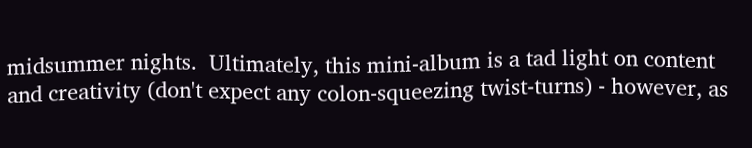midsummer nights.  Ultimately, this mini-album is a tad light on content and creativity (don't expect any colon-squeezing twist-turns) - however, as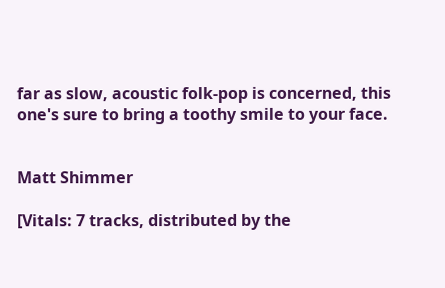far as slow, acoustic folk-pop is concerned, this one's sure to bring a toothy smile to your face.


Matt Shimmer

[Vitals: 7 tracks, distributed by the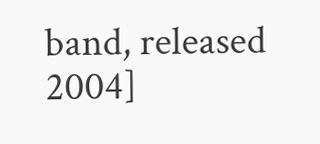band, released 2004]